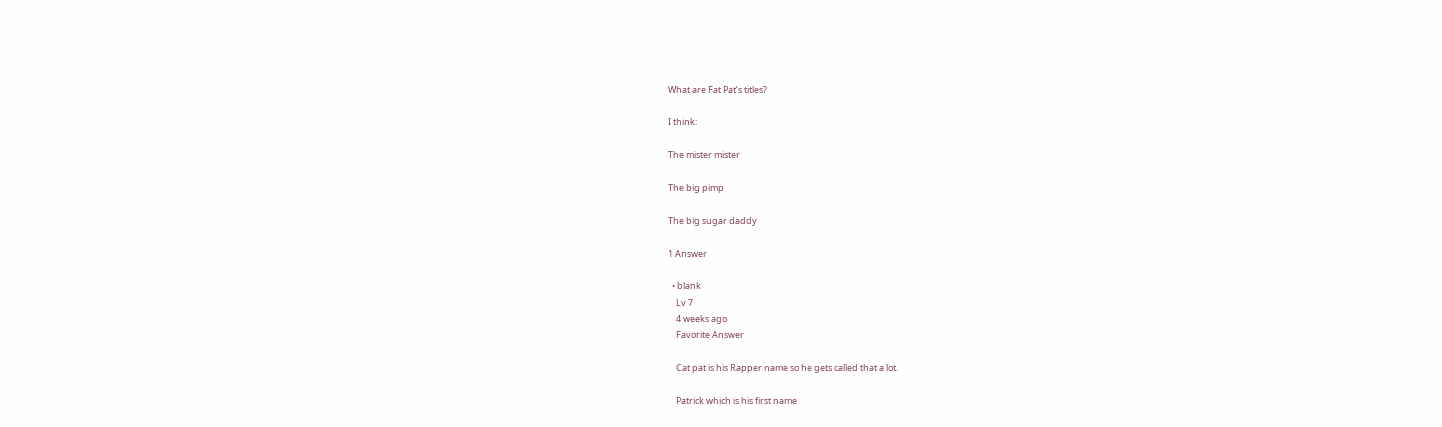What are Fat Pat’s titles?

I think:

The mister mister

The big pimp

The big sugar daddy

1 Answer

  • blank
    Lv 7
    4 weeks ago
    Favorite Answer

    Cat pat is his Rapper name so he gets called that a lot.

    Patrick which is his first name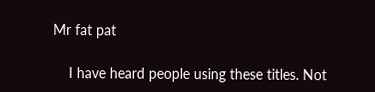Mr fat pat

    I have heard people using these titles. Not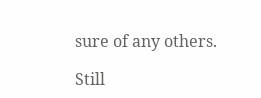sure of any others.

Still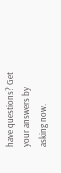have questions? Get your answers by asking now.